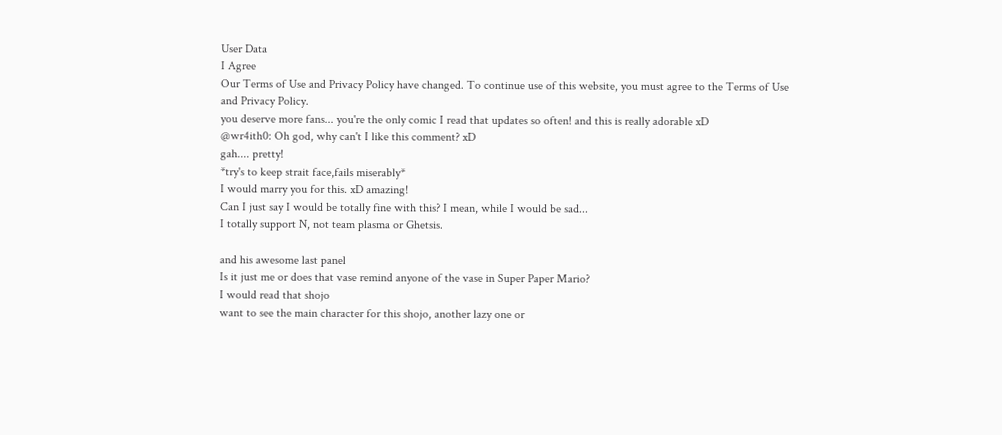User Data
I Agree
Our Terms of Use and Privacy Policy have changed. To continue use of this website, you must agree to the Terms of Use and Privacy Policy.
you deserve more fans... you're the only comic I read that updates so often! and this is really adorable xD
@wr4ith0: Oh god, why can't I like this comment? xD
gah.... pretty!
*try's to keep strait face,fails miserably*
I would marry you for this. xD amazing!
Can I just say I would be totally fine with this? I mean, while I would be sad...
I totally support N, not team plasma or Ghetsis.

and his awesome last panel
Is it just me or does that vase remind anyone of the vase in Super Paper Mario?
I would read that shojo
want to see the main character for this shojo, another lazy one or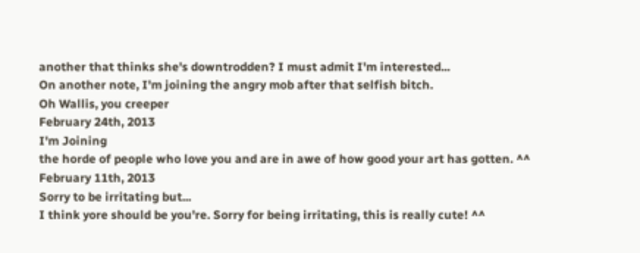another that thinks she's downtrodden? I must admit I'm interested...
On another note, I'm joining the angry mob after that selfish bitch.
Oh Wallis, you creeper
February 24th, 2013
I'm Joining
the horde of people who love you and are in awe of how good your art has gotten. ^^
February 11th, 2013
Sorry to be irritating but...
I think yore should be you're. Sorry for being irritating, this is really cute! ^^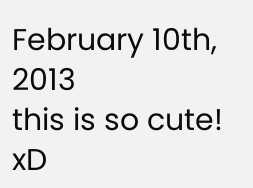February 10th, 2013
this is so cute! xD